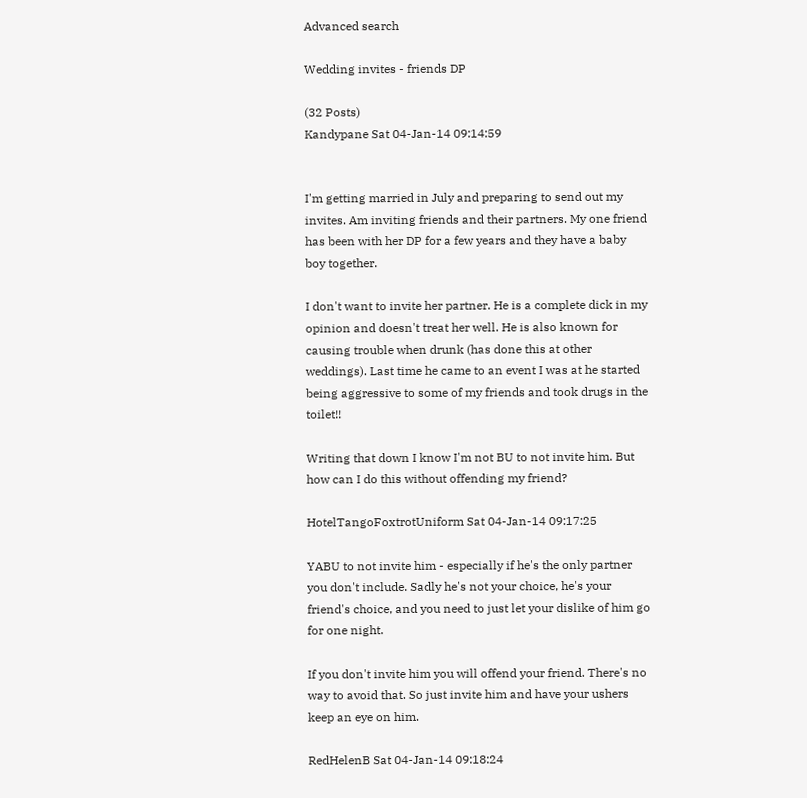Advanced search

Wedding invites - friends DP

(32 Posts)
Kandypane Sat 04-Jan-14 09:14:59


I'm getting married in July and preparing to send out my invites. Am inviting friends and their partners. My one friend has been with her DP for a few years and they have a baby boy together.

I don't want to invite her partner. He is a complete dick in my opinion and doesn't treat her well. He is also known for causing trouble when drunk (has done this at other weddings). Last time he came to an event I was at he started being aggressive to some of my friends and took drugs in the toilet!!

Writing that down I know I'm not BU to not invite him. But how can I do this without offending my friend?

HotelTangoFoxtrotUniform Sat 04-Jan-14 09:17:25

YABU to not invite him - especially if he's the only partner you don't include. Sadly he's not your choice, he's your friend's choice, and you need to just let your dislike of him go for one night.

If you don't invite him you will offend your friend. There's no way to avoid that. So just invite him and have your ushers keep an eye on him.

RedHelenB Sat 04-Jan-14 09:18:24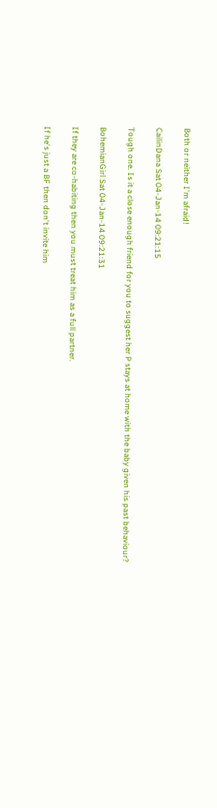Both or neither I'm afraid!

CailinDana Sat 04-Jan-14 09:21:15

Tough one. Is it a close enough friend for you to suggest her P stays at home with the baby given his past behaviour?

BohemianGirl Sat 04-Jan-14 09:21:31

If they are co-habiting then you must treat him as a full partner.

If he's just a BF then don't invite him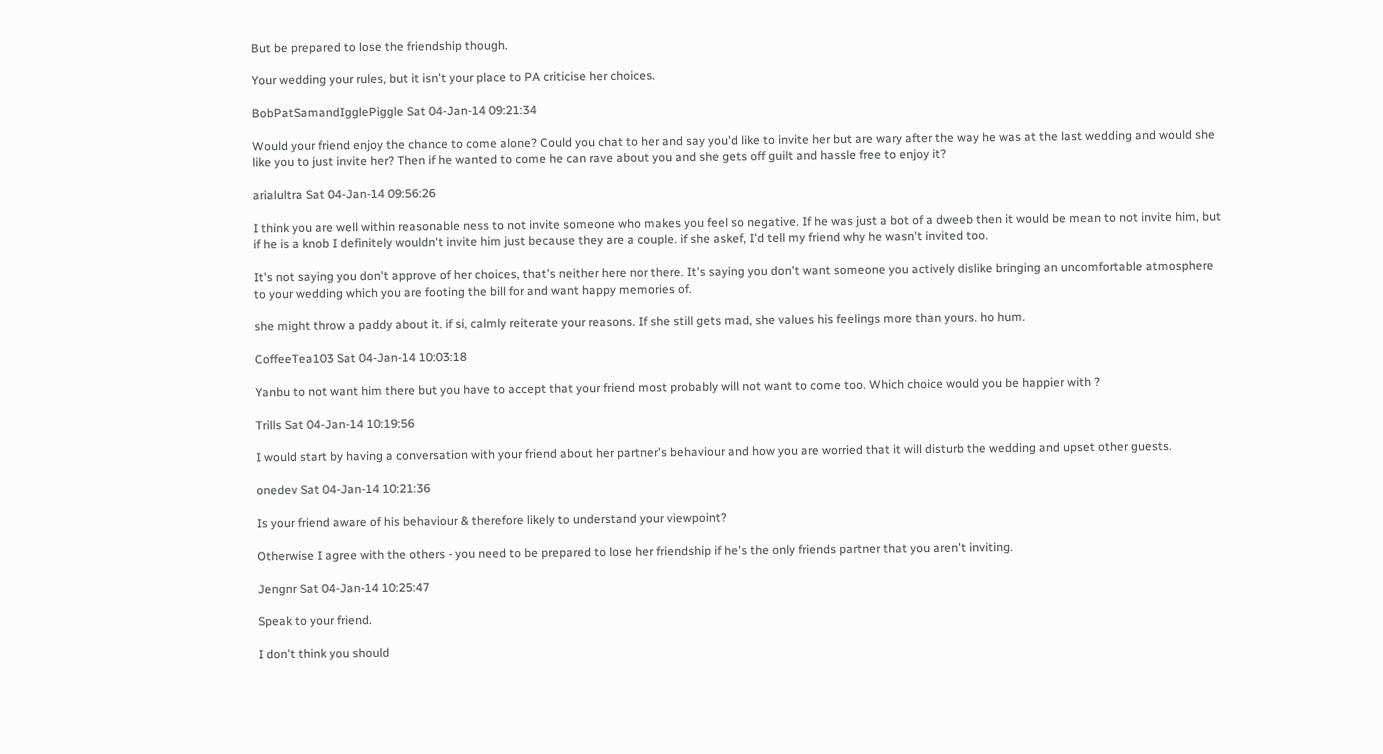But be prepared to lose the friendship though.

Your wedding your rules, but it isn't your place to PA criticise her choices.

BobPatSamandIgglePiggle Sat 04-Jan-14 09:21:34

Would your friend enjoy the chance to come alone? Could you chat to her and say you'd like to invite her but are wary after the way he was at the last wedding and would she like you to just invite her? Then if he wanted to come he can rave about you and she gets off guilt and hassle free to enjoy it?

arialultra Sat 04-Jan-14 09:56:26

I think you are well within reasonable ness to not invite someone who makes you feel so negative. If he was just a bot of a dweeb then it would be mean to not invite him, but if he is a knob I definitely wouldn't invite him just because they are a couple. if she askef, I'd tell my friend why he wasn't invited too.

It's not saying you don't approve of her choices, that's neither here nor there. It's saying you don't want someone you actively dislike bringing an uncomfortable atmosphere to your wedding which you are footing the bill for and want happy memories of.

she might throw a paddy about it. if si, calmly reiterate your reasons. If she still gets mad, she values his feelings more than yours. ho hum.

CoffeeTea103 Sat 04-Jan-14 10:03:18

Yanbu to not want him there but you have to accept that your friend most probably will not want to come too. Which choice would you be happier with ?

Trills Sat 04-Jan-14 10:19:56

I would start by having a conversation with your friend about her partner's behaviour and how you are worried that it will disturb the wedding and upset other guests.

onedev Sat 04-Jan-14 10:21:36

Is your friend aware of his behaviour & therefore likely to understand your viewpoint?

Otherwise I agree with the others - you need to be prepared to lose her friendship if he's the only friends partner that you aren't inviting.

Jengnr Sat 04-Jan-14 10:25:47

Speak to your friend.

I don't think you should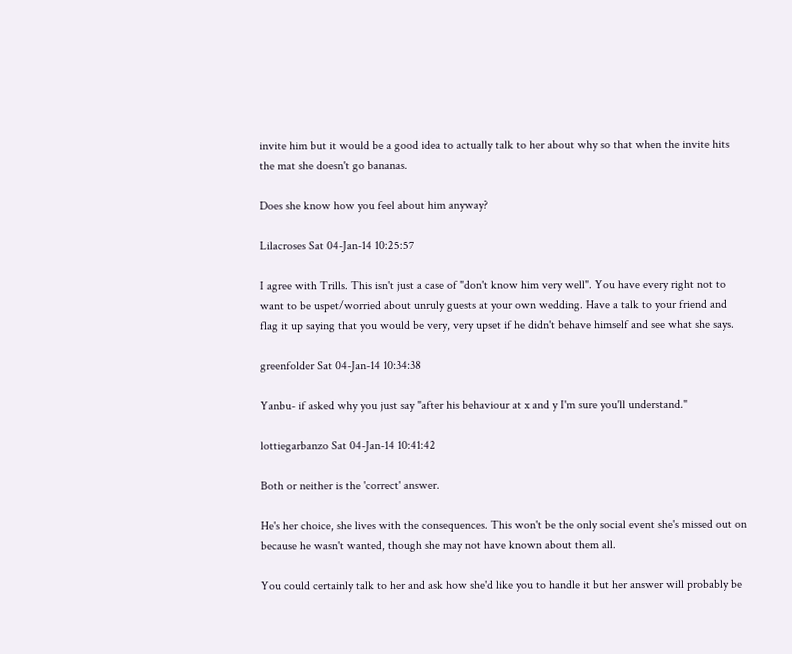invite him but it would be a good idea to actually talk to her about why so that when the invite hits the mat she doesn't go bananas.

Does she know how you feel about him anyway?

Lilacroses Sat 04-Jan-14 10:25:57

I agree with Trills. This isn't just a case of "don't know him very well". You have every right not to want to be uspet/worried about unruly guests at your own wedding. Have a talk to your friend and flag it up saying that you would be very, very upset if he didn't behave himself and see what she says.

greenfolder Sat 04-Jan-14 10:34:38

Yanbu- if asked why you just say "after his behaviour at x and y I'm sure you'll understand."

lottiegarbanzo Sat 04-Jan-14 10:41:42

Both or neither is the 'correct' answer.

He's her choice, she lives with the consequences. This won't be the only social event she's missed out on because he wasn't wanted, though she may not have known about them all.

You could certainly talk to her and ask how she'd like you to handle it but her answer will probably be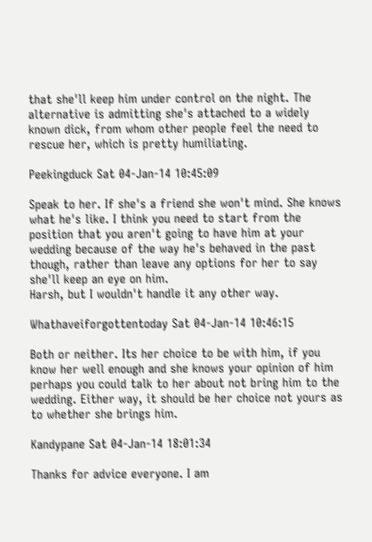that she'll keep him under control on the night. The alternative is admitting she's attached to a widely known dick, from whom other people feel the need to rescue her, which is pretty humiliating.

Peekingduck Sat 04-Jan-14 10:45:09

Speak to her. If she's a friend she won't mind. She knows what he's like. I think you need to start from the position that you aren't going to have him at your wedding because of the way he's behaved in the past though, rather than leave any options for her to say she'll keep an eye on him.
Harsh, but I wouldn't handle it any other way.

Whathaveiforgottentoday Sat 04-Jan-14 10:46:15

Both or neither. Its her choice to be with him, if you know her well enough and she knows your opinion of him perhaps you could talk to her about not bring him to the wedding. Either way, it should be her choice not yours as to whether she brings him.

Kandypane Sat 04-Jan-14 18:01:34

Thanks for advice everyone. I am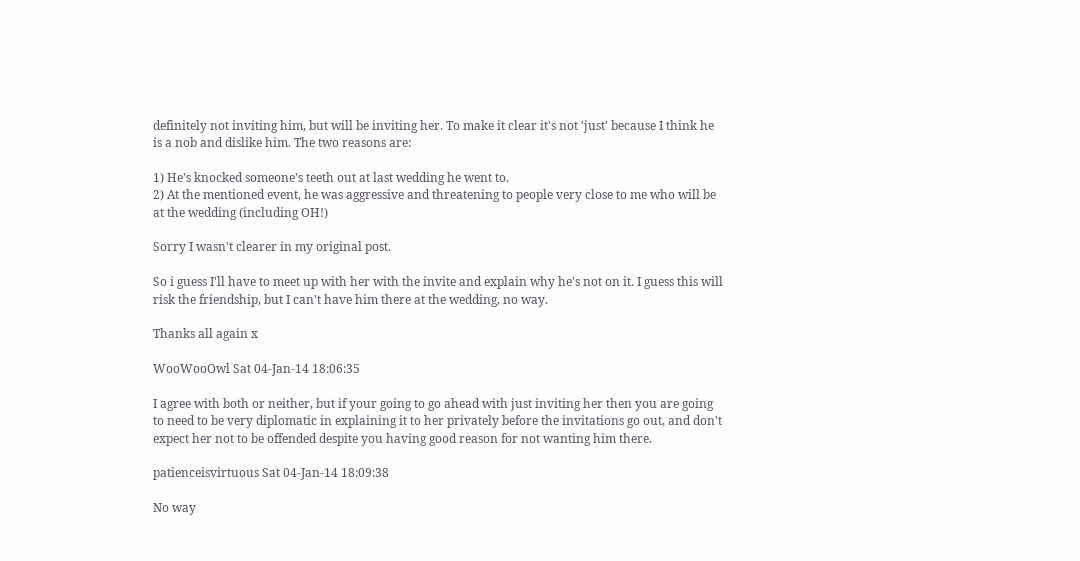definitely not inviting him, but will be inviting her. To make it clear it's not 'just' because I think he is a nob and dislike him. The two reasons are:

1) He's knocked someone's teeth out at last wedding he went to.
2) At the mentioned event, he was aggressive and threatening to people very close to me who will be at the wedding (including OH!)

Sorry I wasn't clearer in my original post.

So i guess I'll have to meet up with her with the invite and explain why he's not on it. I guess this will risk the friendship, but I can't have him there at the wedding, no way.

Thanks all again x

WooWooOwl Sat 04-Jan-14 18:06:35

I agree with both or neither, but if your going to go ahead with just inviting her then you are going to need to be very diplomatic in explaining it to her privately before the invitations go out, and don't expect her not to be offended despite you having good reason for not wanting him there.

patienceisvirtuous Sat 04-Jan-14 18:09:38

No way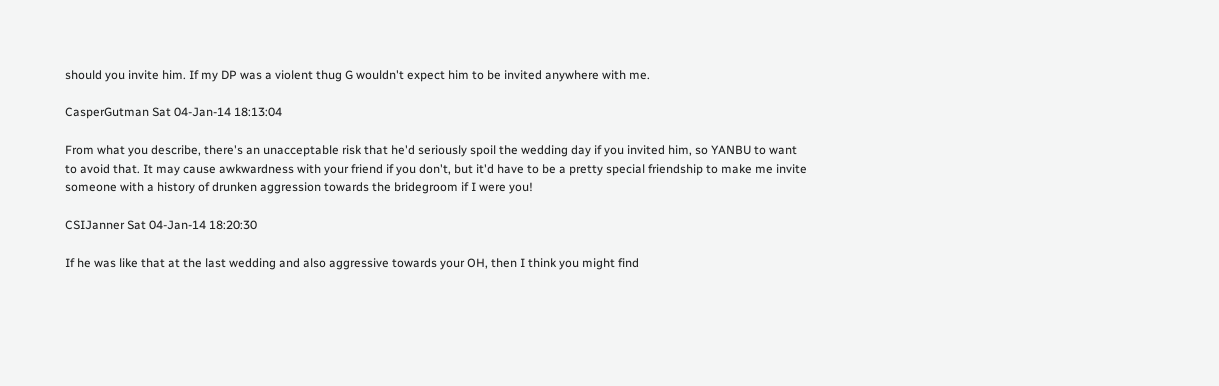should you invite him. If my DP was a violent thug G wouldn't expect him to be invited anywhere with me.

CasperGutman Sat 04-Jan-14 18:13:04

From what you describe, there's an unacceptable risk that he'd seriously spoil the wedding day if you invited him, so YANBU to want to avoid that. It may cause awkwardness with your friend if you don't, but it'd have to be a pretty special friendship to make me invite someone with a history of drunken aggression towards the bridegroom if I were you!

CSIJanner Sat 04-Jan-14 18:20:30

If he was like that at the last wedding and also aggressive towards your OH, then I think you might find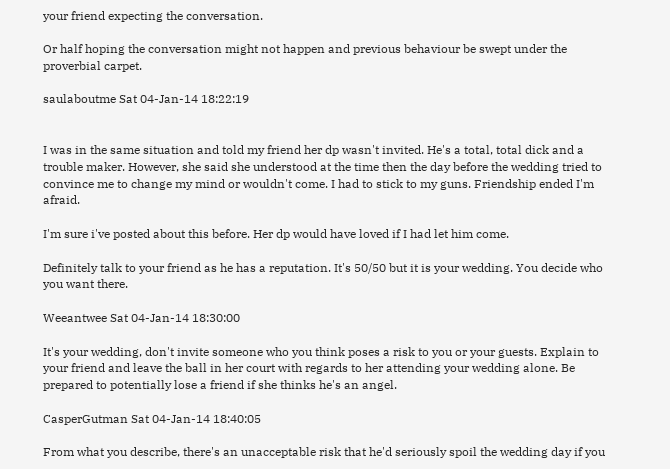your friend expecting the conversation.

Or half hoping the conversation might not happen and previous behaviour be swept under the proverbial carpet.

saulaboutme Sat 04-Jan-14 18:22:19


I was in the same situation and told my friend her dp wasn't invited. He's a total, total dick and a trouble maker. However, she said she understood at the time then the day before the wedding tried to convince me to change my mind or wouldn't come. I had to stick to my guns. Friendship ended I'm afraid.

I'm sure i've posted about this before. Her dp would have loved if I had let him come.

Definitely talk to your friend as he has a reputation. It's 50/50 but it is your wedding. You decide who you want there.

Weeantwee Sat 04-Jan-14 18:30:00

It's your wedding, don't invite someone who you think poses a risk to you or your guests. Explain to your friend and leave the ball in her court with regards to her attending your wedding alone. Be prepared to potentially lose a friend if she thinks he's an angel.

CasperGutman Sat 04-Jan-14 18:40:05

From what you describe, there's an unacceptable risk that he'd seriously spoil the wedding day if you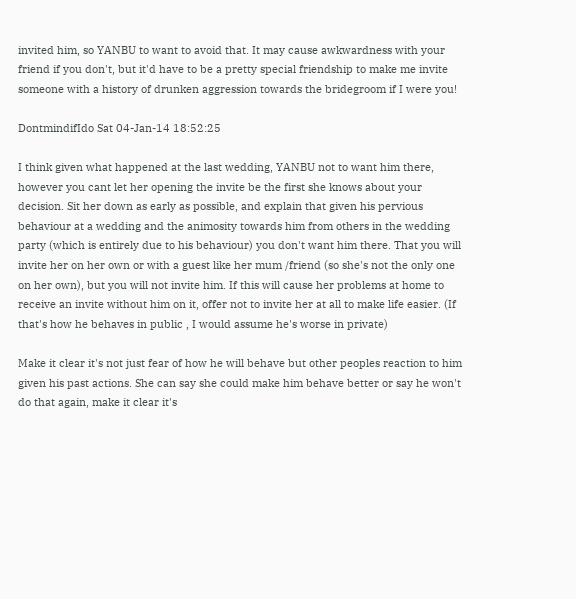invited him, so YANBU to want to avoid that. It may cause awkwardness with your friend if you don't, but it'd have to be a pretty special friendship to make me invite someone with a history of drunken aggression towards the bridegroom if I were you!

DontmindifIdo Sat 04-Jan-14 18:52:25

I think given what happened at the last wedding, YANBU not to want him there, however you cant let her opening the invite be the first she knows about your decision. Sit her down as early as possible, and explain that given his pervious behaviour at a wedding and the animosity towards him from others in the wedding party (which is entirely due to his behaviour) you don't want him there. That you will invite her on her own or with a guest like her mum /friend (so she's not the only one on her own), but you will not invite him. If this will cause her problems at home to receive an invite without him on it, offer not to invite her at all to make life easier. (If that's how he behaves in public , I would assume he's worse in private)

Make it clear it's not just fear of how he will behave but other peoples reaction to him given his past actions. She can say she could make him behave better or say he won't do that again, make it clear it's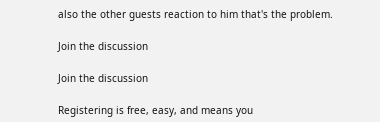also the other guests reaction to him that's the problem.

Join the discussion

Join the discussion

Registering is free, easy, and means you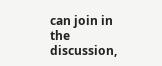can join in the discussion,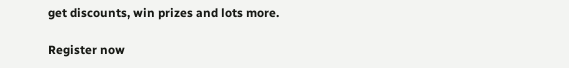get discounts, win prizes and lots more.

Register now